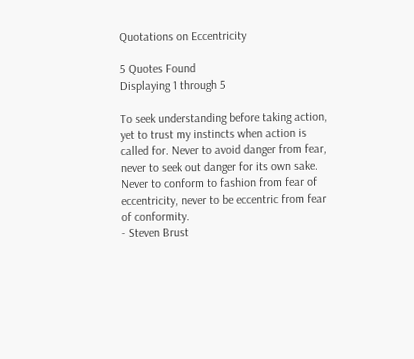Quotations on Eccentricity

5 Quotes Found
Displaying 1 through 5

To seek understanding before taking action, yet to trust my instincts when action is called for. Never to avoid danger from fear, never to seek out danger for its own sake. Never to conform to fashion from fear of eccentricity, never to be eccentric from fear of conformity.
- Steven Brust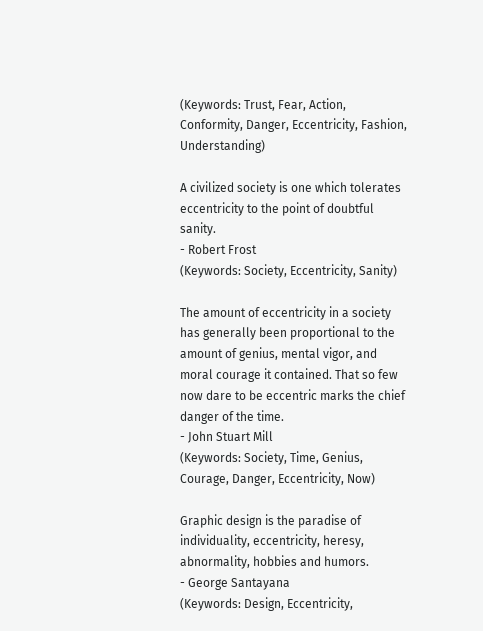(Keywords: Trust, Fear, Action, Conformity, Danger, Eccentricity, Fashion, Understanding)

A civilized society is one which tolerates eccentricity to the point of doubtful sanity.
- Robert Frost
(Keywords: Society, Eccentricity, Sanity)

The amount of eccentricity in a society has generally been proportional to the amount of genius, mental vigor, and moral courage it contained. That so few now dare to be eccentric marks the chief danger of the time.
- John Stuart Mill
(Keywords: Society, Time, Genius, Courage, Danger, Eccentricity, Now)

Graphic design is the paradise of individuality, eccentricity, heresy, abnormality, hobbies and humors.
- George Santayana
(Keywords: Design, Eccentricity,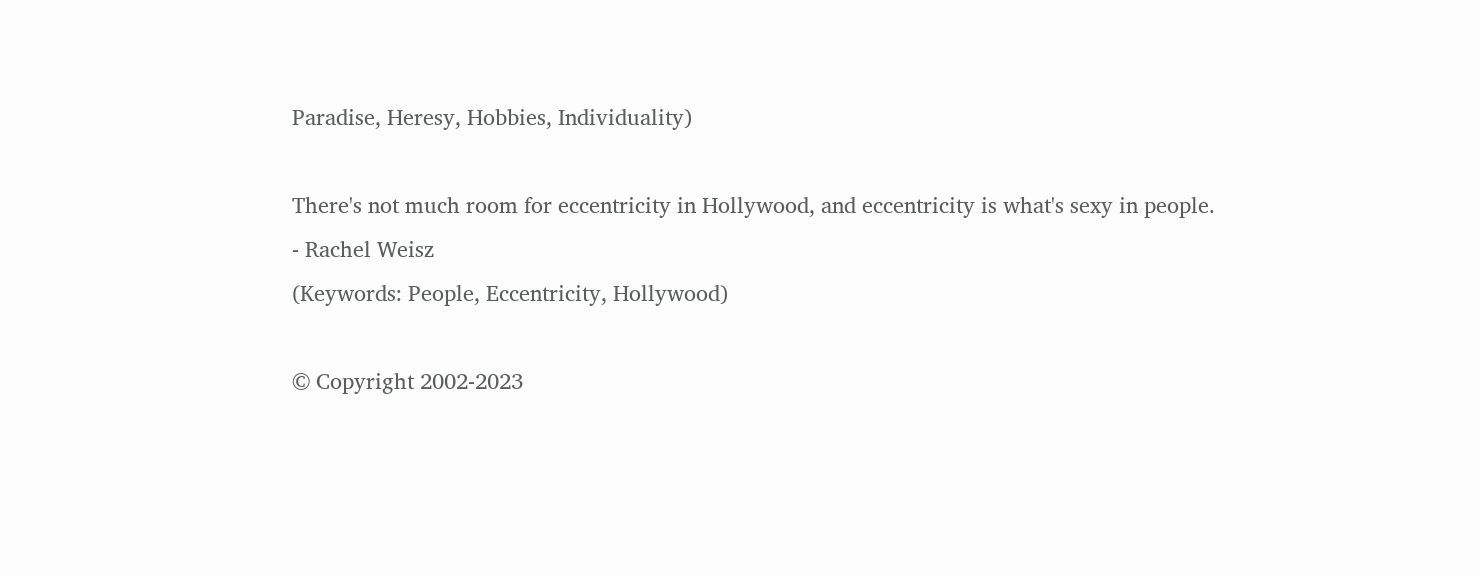Paradise, Heresy, Hobbies, Individuality)

There's not much room for eccentricity in Hollywood, and eccentricity is what's sexy in people.
- Rachel Weisz
(Keywords: People, Eccentricity, Hollywood)

© Copyright 2002-2023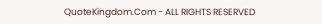QuoteKingdom.Com - ALL RIGHTS RESERVED